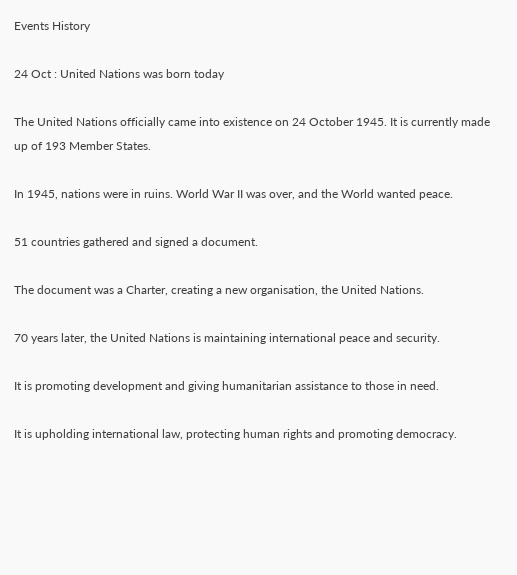Events History

24 Oct : United Nations was born today

The United Nations officially came into existence on 24 October 1945. It is currently made up of 193 Member States.

In 1945, nations were in ruins. World War II was over, and the World wanted peace.

51 countries gathered and signed a document.

The document was a Charter, creating a new organisation, the United Nations.

70 years later, the United Nations is maintaining international peace and security.

It is promoting development and giving humanitarian assistance to those in need.

It is upholding international law, protecting human rights and promoting democracy.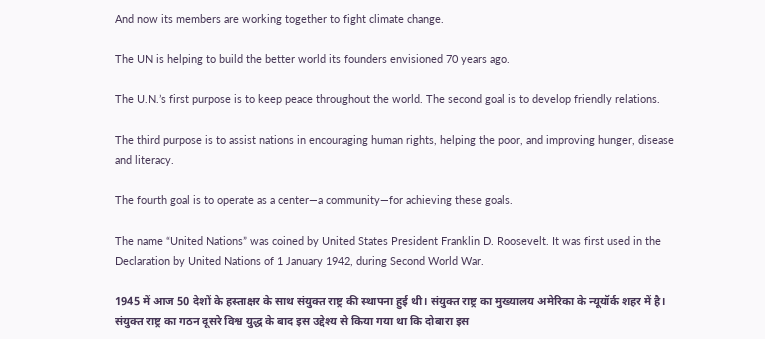And now its members are working together to fight climate change.

The UN is helping to build the better world its founders envisioned 70 years ago.

The U.N.’s first purpose is to keep peace throughout the world. The second goal is to develop friendly relations.

The third purpose is to assist nations in encouraging human rights, helping the poor, and improving hunger, disease and literacy.

The fourth goal is to operate as a center—a community—for achieving these goals.

The name “United Nations” was coined by United States President Franklin D. Roosevelt. It was first used in the Declaration by United Nations of 1 January 1942, during Second World War.

1945 में आज 50 देशों के हस्ताक्षर के साथ संयुक्त राष्ट्र की स्थापना हुई थी। संयुक्त राष्ट्र का मुख्यालय अमेरिका के न्यूयॉर्क शहर में है। संयुक्त राष्ट्र का गठन दूसरे विश्व युद्ध के बाद इस उद्देश्य से किया गया था कि दोबारा इस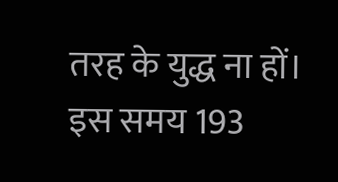तरह के युद्ध ना हों। इस समय 193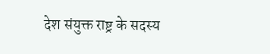देश संयुक्त राष्ट्र के सदस्य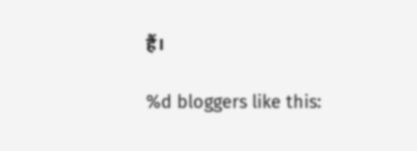हैं।

%d bloggers like this: